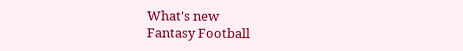What's new
Fantasy Football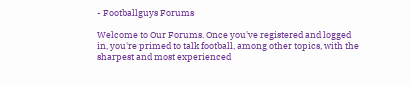- Footballguys Forums

Welcome to Our Forums. Once you've registered and logged in, you're primed to talk football, among other topics, with the sharpest and most experienced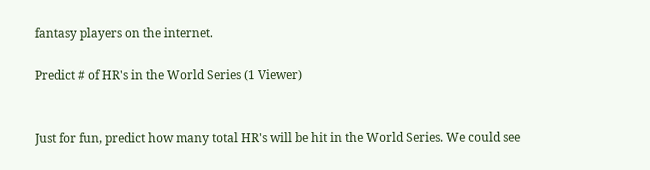fantasy players on the internet.

Predict # of HR's in the World Series (1 Viewer)


Just for fun, predict how many total HR's will be hit in the World Series. We could see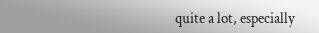quite a lot, especially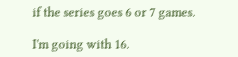if the series goes 6 or 7 games.

I'm going with 16.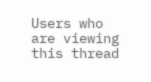Users who are viewing this thread